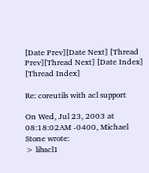[Date Prev][Date Next] [Thread Prev][Thread Next] [Date Index] [Thread Index]

Re: coreutils with acl support

On Wed, Jul 23, 2003 at 08:18:02AM -0400, Michael Stone wrote:
> libacl1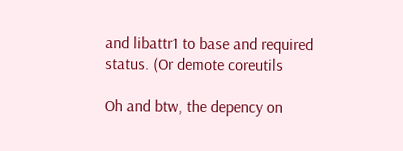and libattr1 to base and required status. (Or demote coreutils

Oh and btw, the depency on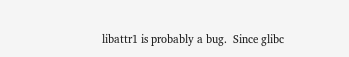libattr1 is probably a bug.  Since glibc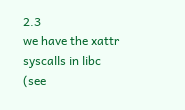2.3
we have the xattr syscalls in libc (see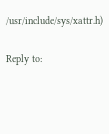/usr/include/sys/xattr.h)

Reply to: